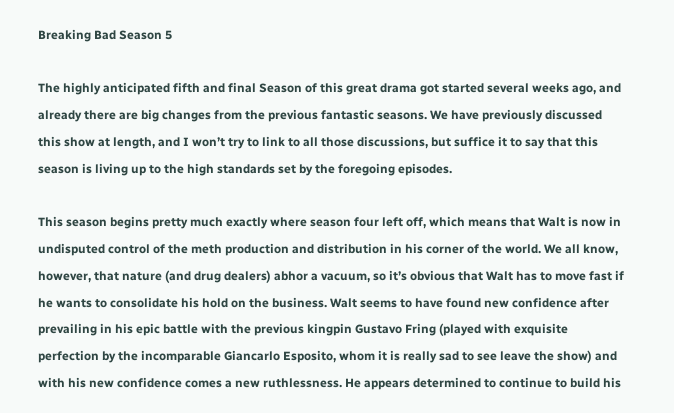Breaking Bad Season 5

The highly anticipated fifth and final Season of this great drama got started several weeks ago, and already there are big changes from the previous fantastic seasons. We have previously discussed this show at length, and I won’t try to link to all those discussions, but suffice it to say that this season is living up to the high standards set by the foregoing episodes.

This season begins pretty much exactly where season four left off, which means that Walt is now in undisputed control of the meth production and distribution in his corner of the world. We all know, however, that nature (and drug dealers) abhor a vacuum, so it’s obvious that Walt has to move fast if he wants to consolidate his hold on the business. Walt seems to have found new confidence after prevailing in his epic battle with the previous kingpin Gustavo Fring (played with exquisite perfection by the incomparable Giancarlo Esposito, whom it is really sad to see leave the show) and with his new confidence comes a new ruthlessness. He appears determined to continue to build his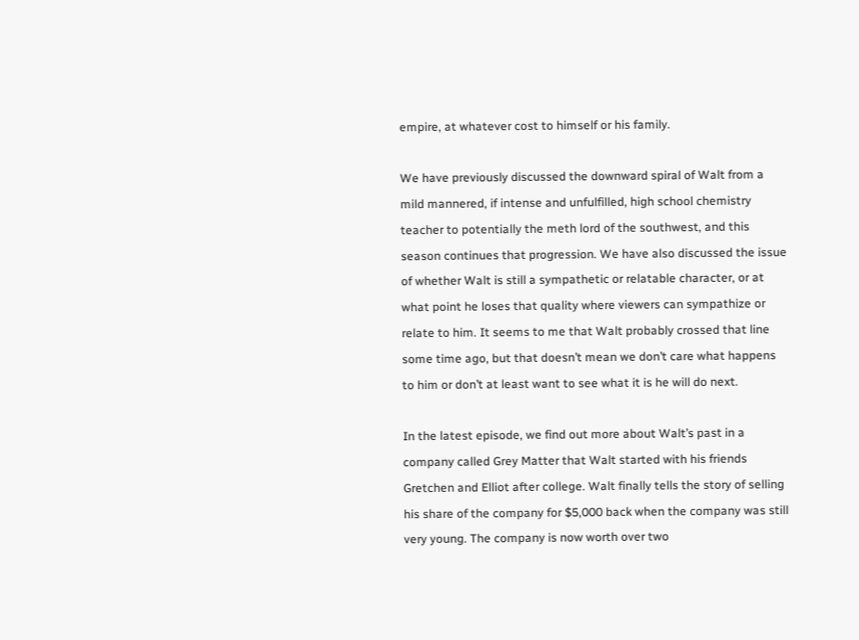empire, at whatever cost to himself or his family.

We have previously discussed the downward spiral of Walt from a mild mannered, if intense and unfulfilled, high school chemistry teacher to potentially the meth lord of the southwest, and this season continues that progression. We have also discussed the issue of whether Walt is still a sympathetic or relatable character, or at what point he loses that quality where viewers can sympathize or relate to him. It seems to me that Walt probably crossed that line some time ago, but that doesn’t mean we don’t care what happens to him or don’t at least want to see what it is he will do next.

In the latest episode, we find out more about Walt’s past in a company called Grey Matter that Walt started with his friends Gretchen and Elliot after college. Walt finally tells the story of selling his share of the company for $5,000 back when the company was still very young. The company is now worth over two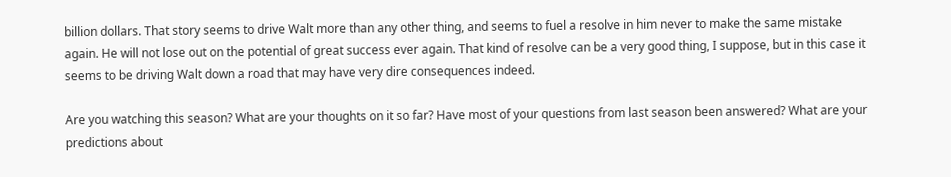billion dollars. That story seems to drive Walt more than any other thing, and seems to fuel a resolve in him never to make the same mistake again. He will not lose out on the potential of great success ever again. That kind of resolve can be a very good thing, I suppose, but in this case it seems to be driving Walt down a road that may have very dire consequences indeed.

Are you watching this season? What are your thoughts on it so far? Have most of your questions from last season been answered? What are your predictions about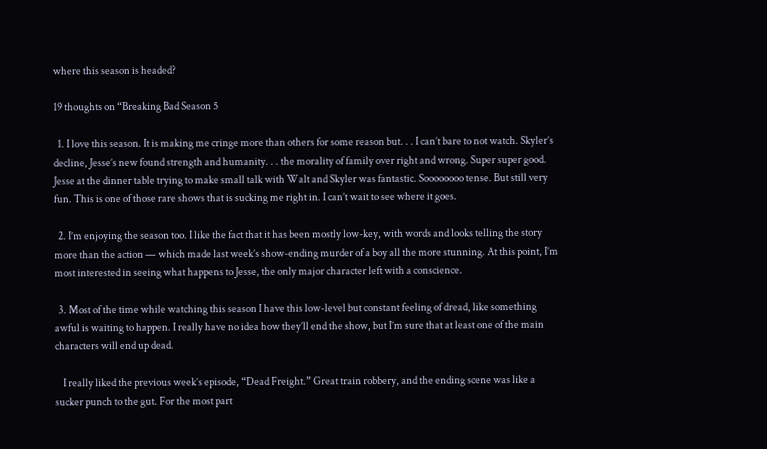where this season is headed?

19 thoughts on “Breaking Bad Season 5

  1. I love this season. It is making me cringe more than others for some reason but. . . I can’t bare to not watch. Skyler’s decline, Jesse’s new found strength and humanity. . . the morality of family over right and wrong. Super super good. Jesse at the dinner table trying to make small talk with Walt and Skyler was fantastic. Soooooooo tense. But still very fun. This is one of those rare shows that is sucking me right in. I can’t wait to see where it goes.

  2. I’m enjoying the season too. I like the fact that it has been mostly low-key, with words and looks telling the story more than the action — which made last week’s show-ending murder of a boy all the more stunning. At this point, I’m most interested in seeing what happens to Jesse, the only major character left with a conscience.

  3. Most of the time while watching this season I have this low-level but constant feeling of dread, like something awful is waiting to happen. I really have no idea how they’ll end the show, but I’m sure that at least one of the main characters will end up dead.

    I really liked the previous week’s episode, “Dead Freight.” Great train robbery, and the ending scene was like a sucker punch to the gut. For the most part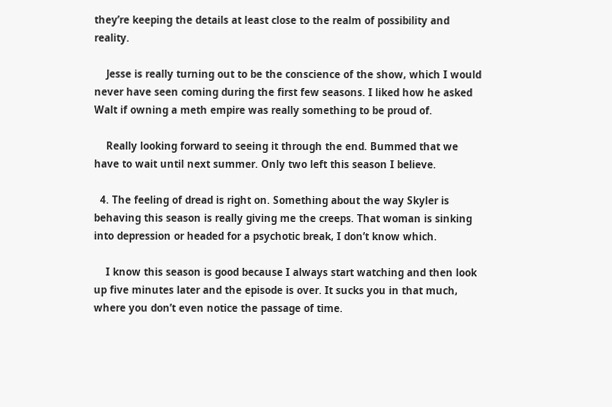they’re keeping the details at least close to the realm of possibility and reality.

    Jesse is really turning out to be the conscience of the show, which I would never have seen coming during the first few seasons. I liked how he asked Walt if owning a meth empire was really something to be proud of.

    Really looking forward to seeing it through the end. Bummed that we have to wait until next summer. Only two left this season I believe.

  4. The feeling of dread is right on. Something about the way Skyler is behaving this season is really giving me the creeps. That woman is sinking into depression or headed for a psychotic break, I don’t know which.

    I know this season is good because I always start watching and then look up five minutes later and the episode is over. It sucks you in that much, where you don’t even notice the passage of time.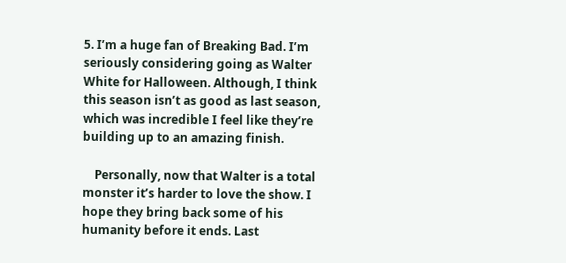5. I’m a huge fan of Breaking Bad. I’m seriously considering going as Walter White for Halloween. Although, I think this season isn’t as good as last season, which was incredible I feel like they’re building up to an amazing finish.

    Personally, now that Walter is a total monster it’s harder to love the show. I hope they bring back some of his humanity before it ends. Last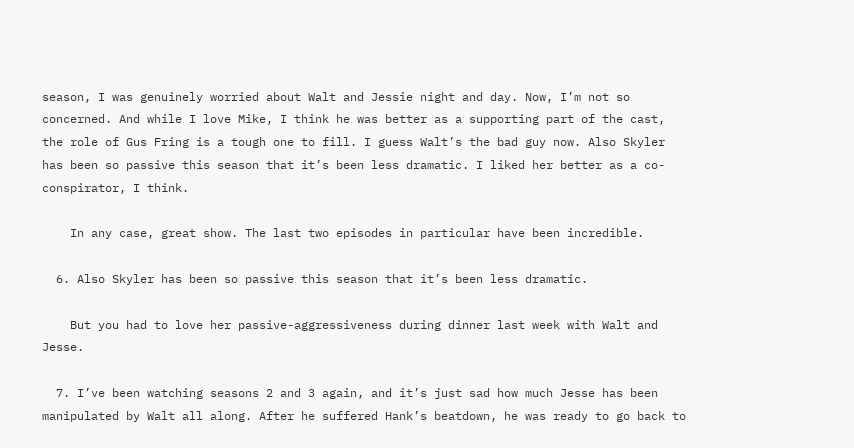season, I was genuinely worried about Walt and Jessie night and day. Now, I’m not so concerned. And while I love Mike, I think he was better as a supporting part of the cast, the role of Gus Fring is a tough one to fill. I guess Walt’s the bad guy now. Also Skyler has been so passive this season that it’s been less dramatic. I liked her better as a co-conspirator, I think.

    In any case, great show. The last two episodes in particular have been incredible.

  6. Also Skyler has been so passive this season that it’s been less dramatic.

    But you had to love her passive-aggressiveness during dinner last week with Walt and Jesse.

  7. I’ve been watching seasons 2 and 3 again, and it’s just sad how much Jesse has been manipulated by Walt all along. After he suffered Hank’s beatdown, he was ready to go back to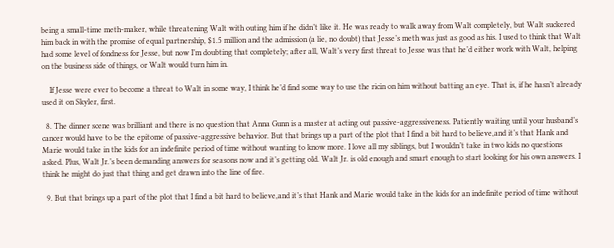being a small-time meth-maker, while threatening Walt with outing him if he didn’t like it. He was ready to walk away from Walt completely, but Walt suckered him back in with the promise of equal partnership, $1.5 million and the admission (a lie, no doubt) that Jesse’s meth was just as good as his. I used to think that Walt had some level of fondness for Jesse, but now I’m doubting that completely; after all, Walt’s very first threat to Jesse was that he’d either work with Walt, helping on the business side of things, or Walt would turn him in.

    If Jesse were ever to become a threat to Walt in some way, I think he’d find some way to use the ricin on him without batting an eye. That is, if he hasn’t already used it on Skyler, first.

  8. The dinner scene was brilliant and there is no question that Anna Gunn is a master at acting out passive-aggressiveness. Patiently waiting until your husband’s cancer would have to be the epitome of passive-aggressive behavior. But that brings up a part of the plot that I find a bit hard to believe,and it’s that Hank and Marie would take in the kids for an indefinite period of time without wanting to know more. I love all my siblings, but I wouldn’t take in two kids no questions asked. Plus, Walt Jr.’s been demanding answers for seasons now and it’s getting old. Walt Jr. is old enough and smart enough to start looking for his own answers. I think he might do just that thing and get drawn into the line of fire.

  9. But that brings up a part of the plot that I find a bit hard to believe,and it’s that Hank and Marie would take in the kids for an indefinite period of time without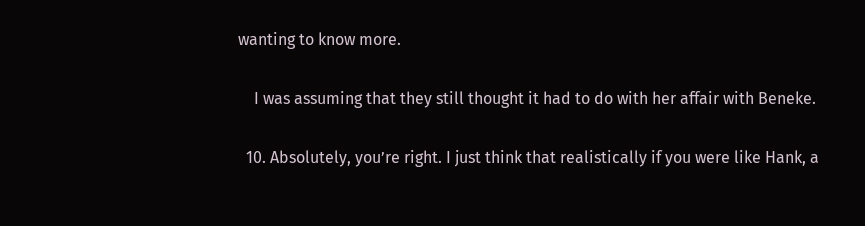wanting to know more.

    I was assuming that they still thought it had to do with her affair with Beneke.

  10. Absolutely, you’re right. I just think that realistically if you were like Hank, a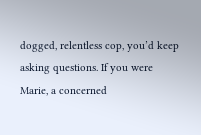dogged, relentless cop, you’d keep asking questions. If you were Marie, a concerned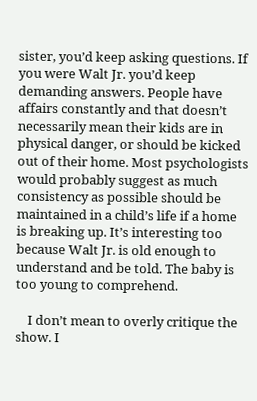sister, you’d keep asking questions. If you were Walt Jr. you’d keep demanding answers. People have affairs constantly and that doesn’t necessarily mean their kids are in physical danger, or should be kicked out of their home. Most psychologists would probably suggest as much consistency as possible should be maintained in a child’s life if a home is breaking up. It’s interesting too because Walt Jr. is old enough to understand and be told. The baby is too young to comprehend.

    I don’t mean to overly critique the show. I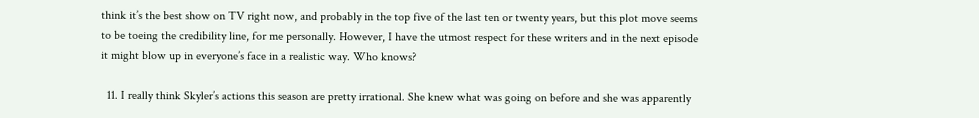think it’s the best show on TV right now, and probably in the top five of the last ten or twenty years, but this plot move seems to be toeing the credibility line, for me personally. However, I have the utmost respect for these writers and in the next episode it might blow up in everyone’s face in a realistic way. Who knows?

  11. I really think Skyler’s actions this season are pretty irrational. She knew what was going on before and she was apparently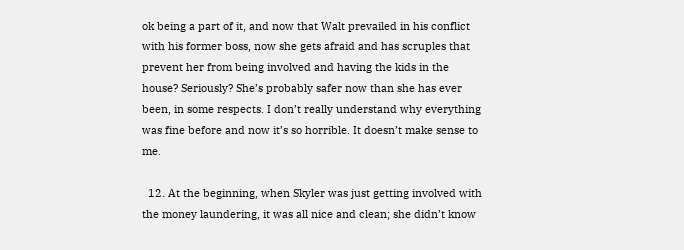ok being a part of it, and now that Walt prevailed in his conflict with his former boss, now she gets afraid and has scruples that prevent her from being involved and having the kids in the house? Seriously? She’s probably safer now than she has ever been, in some respects. I don’t really understand why everything was fine before and now it’s so horrible. It doesn’t make sense to me.

  12. At the beginning, when Skyler was just getting involved with the money laundering, it was all nice and clean; she didn’t know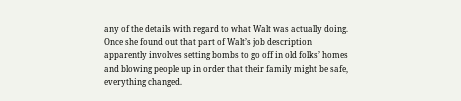any of the details with regard to what Walt was actually doing. Once she found out that part of Walt’s job description apparently involves setting bombs to go off in old folks’ homes and blowing people up in order that their family might be safe, everything changed.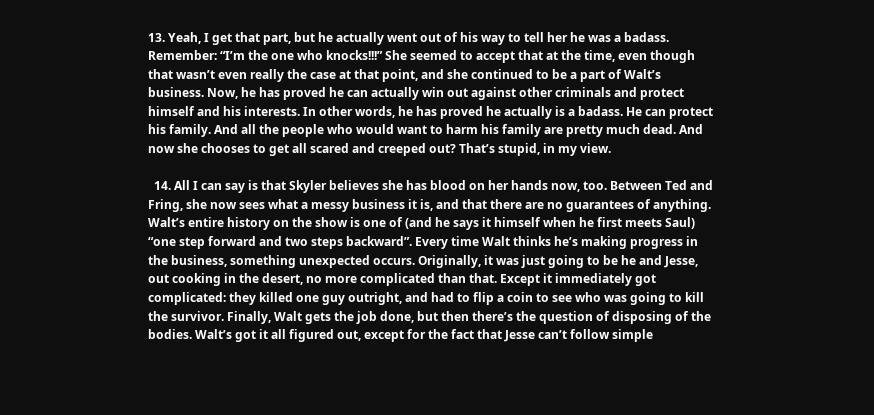13. Yeah, I get that part, but he actually went out of his way to tell her he was a badass. Remember: “I’m the one who knocks!!!” She seemed to accept that at the time, even though that wasn’t even really the case at that point, and she continued to be a part of Walt’s business. Now, he has proved he can actually win out against other criminals and protect himself and his interests. In other words, he has proved he actually is a badass. He can protect his family. And all the people who would want to harm his family are pretty much dead. And now she chooses to get all scared and creeped out? That’s stupid, in my view.

  14. All I can say is that Skyler believes she has blood on her hands now, too. Between Ted and Fring, she now sees what a messy business it is, and that there are no guarantees of anything. Walt’s entire history on the show is one of (and he says it himself when he first meets Saul) “one step forward and two steps backward”. Every time Walt thinks he’s making progress in the business, something unexpected occurs. Originally, it was just going to be he and Jesse, out cooking in the desert, no more complicated than that. Except it immediately got complicated: they killed one guy outright, and had to flip a coin to see who was going to kill the survivor. Finally, Walt gets the job done, but then there’s the question of disposing of the bodies. Walt’s got it all figured out, except for the fact that Jesse can’t follow simple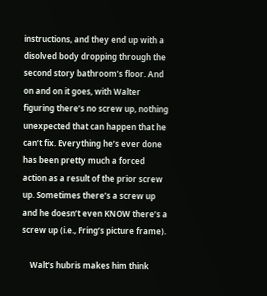instructions, and they end up with a disolved body dropping through the second story bathroom’s floor. And on and on it goes, with Walter figuring there’s no screw up, nothing unexpected that can happen that he can’t fix. Everything he’s ever done has been pretty much a forced action as a result of the prior screw up. Sometimes there’s a screw up and he doesn’t even KNOW there’s a screw up (i.e., Fring’s picture frame).

    Walt’s hubris makes him think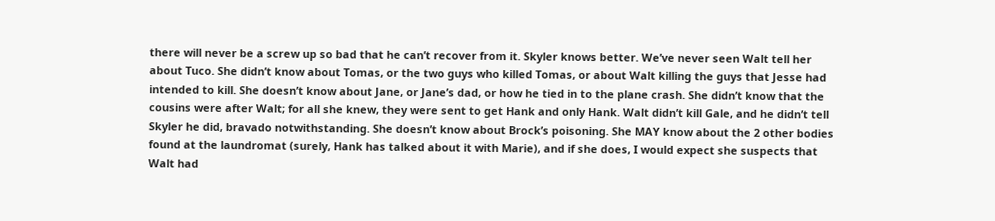there will never be a screw up so bad that he can’t recover from it. Skyler knows better. We’ve never seen Walt tell her about Tuco. She didn’t know about Tomas, or the two guys who killed Tomas, or about Walt killing the guys that Jesse had intended to kill. She doesn’t know about Jane, or Jane’s dad, or how he tied in to the plane crash. She didn’t know that the cousins were after Walt; for all she knew, they were sent to get Hank and only Hank. Walt didn’t kill Gale, and he didn’t tell Skyler he did, bravado notwithstanding. She doesn’t know about Brock’s poisoning. She MAY know about the 2 other bodies found at the laundromat (surely, Hank has talked about it with Marie), and if she does, I would expect she suspects that Walt had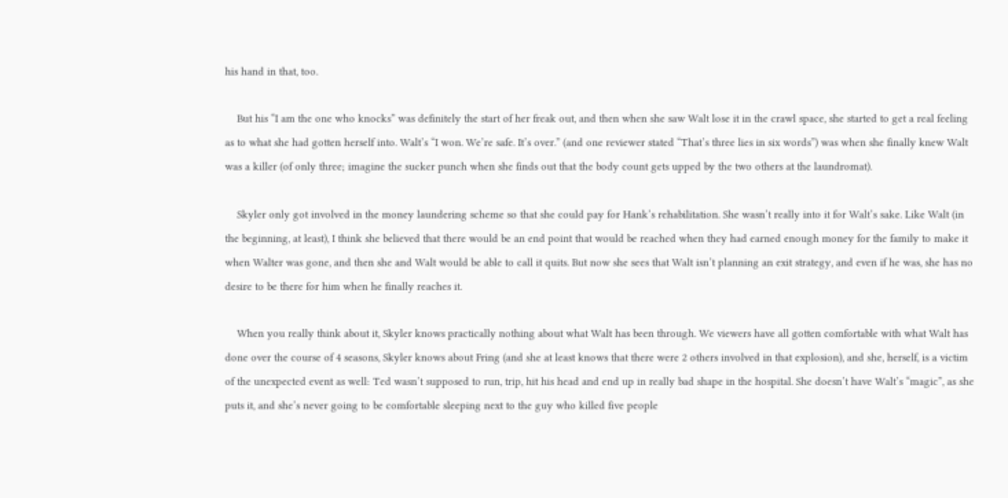his hand in that, too.

    But his “I am the one who knocks” was definitely the start of her freak out, and then when she saw Walt lose it in the crawl space, she started to get a real feeling as to what she had gotten herself into. Walt’s “I won. We’re safe. It’s over.” (and one reviewer stated “That’s three lies in six words”) was when she finally knew Walt was a killer (of only three; imagine the sucker punch when she finds out that the body count gets upped by the two others at the laundromat).

    Skyler only got involved in the money laundering scheme so that she could pay for Hank’s rehabilitation. She wasn’t really into it for Walt’s sake. Like Walt (in the beginning, at least), I think she believed that there would be an end point that would be reached when they had earned enough money for the family to make it when Walter was gone, and then she and Walt would be able to call it quits. But now she sees that Walt isn’t planning an exit strategy, and even if he was, she has no desire to be there for him when he finally reaches it.

    When you really think about it, Skyler knows practically nothing about what Walt has been through. We viewers have all gotten comfortable with what Walt has done over the course of 4 seasons, Skyler knows about Fring (and she at least knows that there were 2 others involved in that explosion), and she, herself, is a victim of the unexpected event as well: Ted wasn’t supposed to run, trip, hit his head and end up in really bad shape in the hospital. She doesn’t have Walt’s “magic”, as she puts it, and she’s never going to be comfortable sleeping next to the guy who killed five people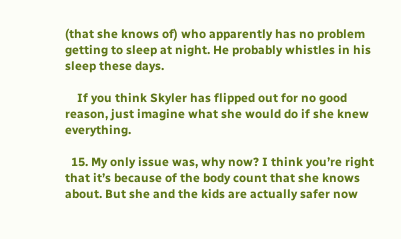(that she knows of) who apparently has no problem getting to sleep at night. He probably whistles in his sleep these days.

    If you think Skyler has flipped out for no good reason, just imagine what she would do if she knew everything.

  15. My only issue was, why now? I think you’re right that it’s because of the body count that she knows about. But she and the kids are actually safer now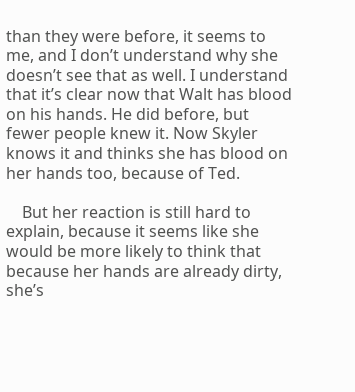than they were before, it seems to me, and I don’t understand why she doesn’t see that as well. I understand that it’s clear now that Walt has blood on his hands. He did before, but fewer people knew it. Now Skyler knows it and thinks she has blood on her hands too, because of Ted.

    But her reaction is still hard to explain, because it seems like she would be more likely to think that because her hands are already dirty, she’s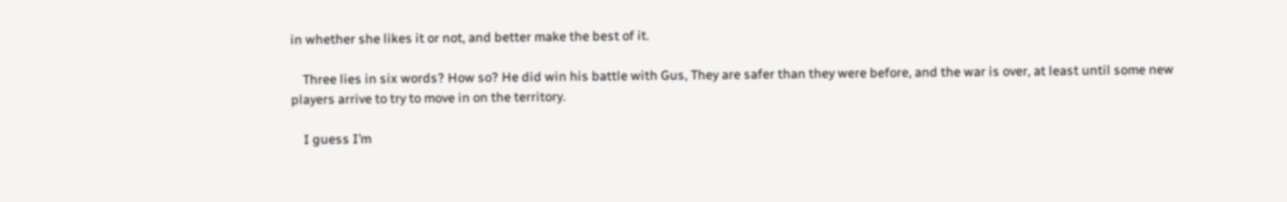in whether she likes it or not, and better make the best of it.

    Three lies in six words? How so? He did win his battle with Gus, They are safer than they were before, and the war is over, at least until some new players arrive to try to move in on the territory.

    I guess I’m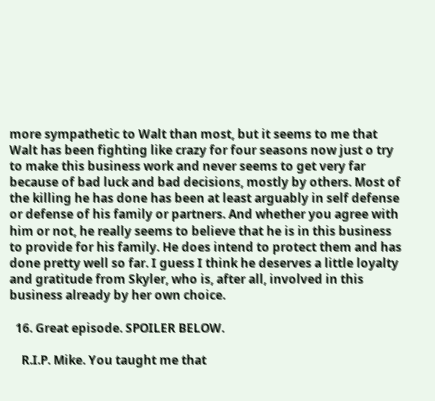more sympathetic to Walt than most, but it seems to me that Walt has been fighting like crazy for four seasons now just o try to make this business work and never seems to get very far because of bad luck and bad decisions, mostly by others. Most of the killing he has done has been at least arguably in self defense or defense of his family or partners. And whether you agree with him or not, he really seems to believe that he is in this business to provide for his family. He does intend to protect them and has done pretty well so far. I guess I think he deserves a little loyalty and gratitude from Skyler, who is, after all, involved in this business already by her own choice.

  16. Great episode. SPOILER BELOW.

    R.I.P. Mike. You taught me that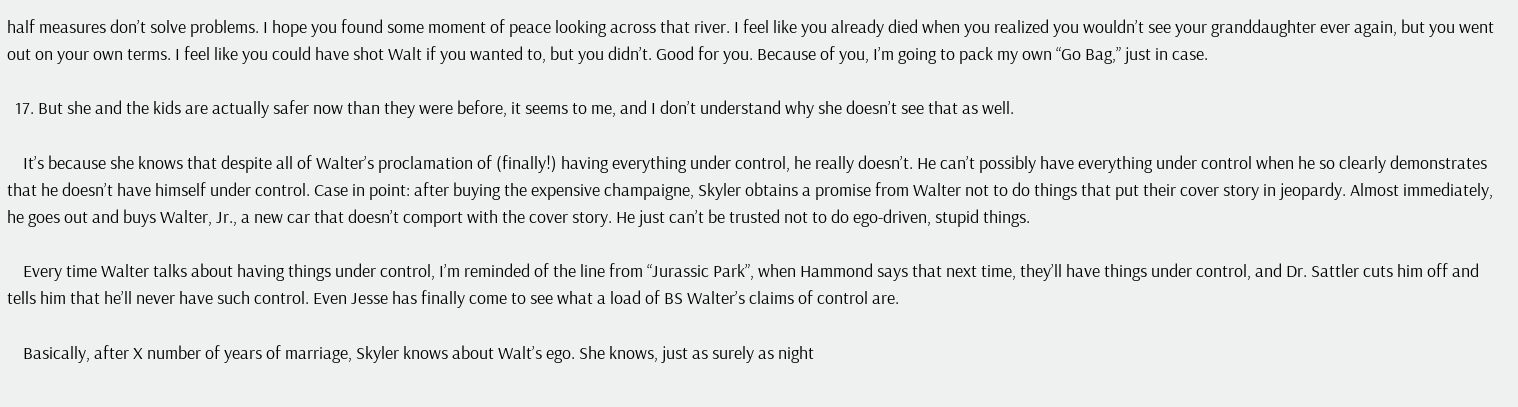half measures don’t solve problems. I hope you found some moment of peace looking across that river. I feel like you already died when you realized you wouldn’t see your granddaughter ever again, but you went out on your own terms. I feel like you could have shot Walt if you wanted to, but you didn’t. Good for you. Because of you, I’m going to pack my own “Go Bag,” just in case.

  17. But she and the kids are actually safer now than they were before, it seems to me, and I don’t understand why she doesn’t see that as well.

    It’s because she knows that despite all of Walter’s proclamation of (finally!) having everything under control, he really doesn’t. He can’t possibly have everything under control when he so clearly demonstrates that he doesn’t have himself under control. Case in point: after buying the expensive champaigne, Skyler obtains a promise from Walter not to do things that put their cover story in jeopardy. Almost immediately, he goes out and buys Walter, Jr., a new car that doesn’t comport with the cover story. He just can’t be trusted not to do ego-driven, stupid things.

    Every time Walter talks about having things under control, I’m reminded of the line from “Jurassic Park”, when Hammond says that next time, they’ll have things under control, and Dr. Sattler cuts him off and tells him that he’ll never have such control. Even Jesse has finally come to see what a load of BS Walter’s claims of control are.

    Basically, after X number of years of marriage, Skyler knows about Walt’s ego. She knows, just as surely as night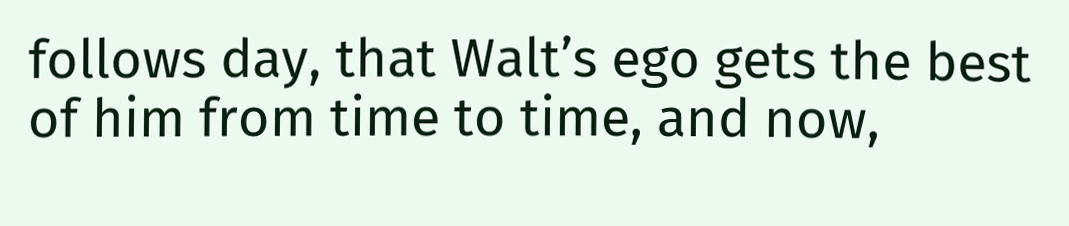follows day, that Walt’s ego gets the best of him from time to time, and now,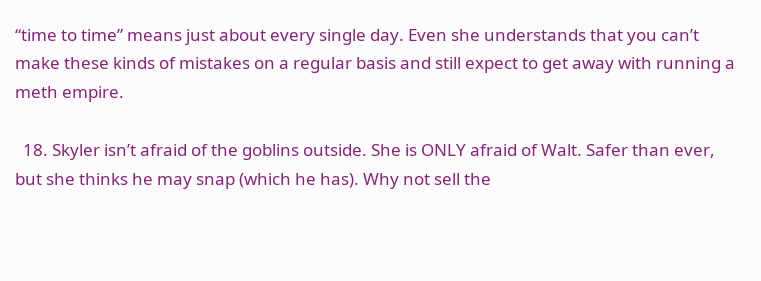“time to time” means just about every single day. Even she understands that you can’t make these kinds of mistakes on a regular basis and still expect to get away with running a meth empire.

  18. Skyler isn’t afraid of the goblins outside. She is ONLY afraid of Walt. Safer than ever, but she thinks he may snap (which he has). Why not sell the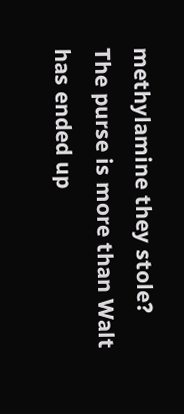methylamine they stole? The purse is more than Walt has ended up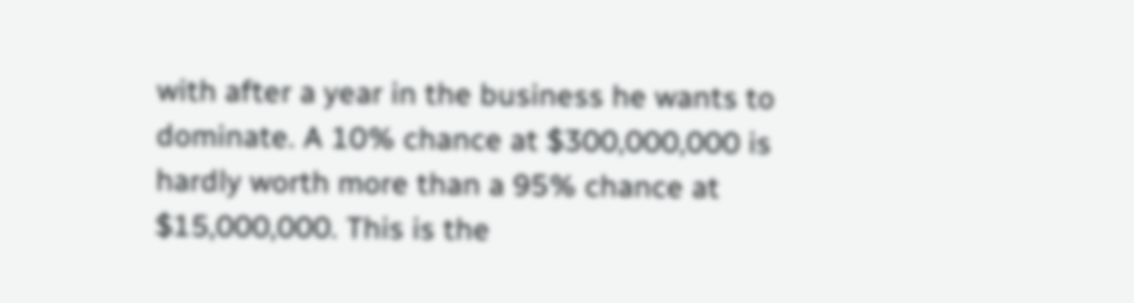with after a year in the business he wants to dominate. A 10% chance at $300,000,000 is hardly worth more than a 95% chance at $15,000,000. This is the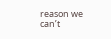reason we can’t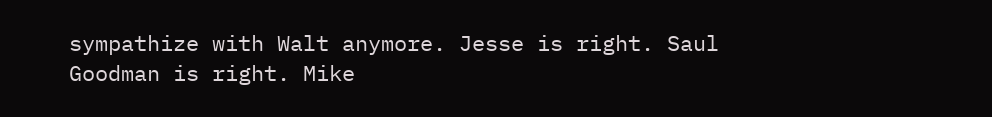sympathize with Walt anymore. Jesse is right. Saul Goodman is right. Mike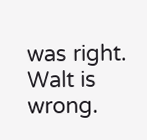was right. Walt is wrong.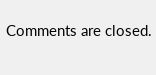Comments are closed.